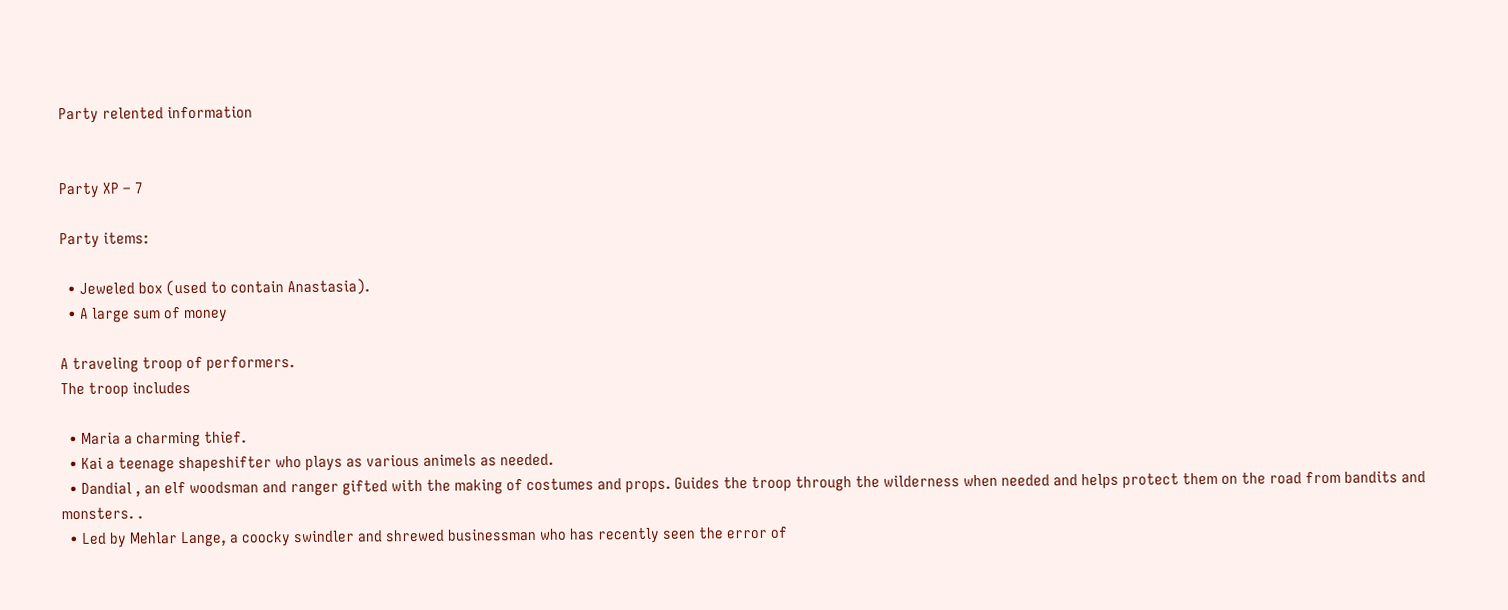Party relented information


Party XP – 7

Party items:

  • Jeweled box (used to contain Anastasia).
  • A large sum of money

A traveling troop of performers.
The troop includes

  • Maria a charming thief.
  • Kai a teenage shapeshifter who plays as various animels as needed.
  • Dandial , an elf woodsman and ranger gifted with the making of costumes and props. Guides the troop through the wilderness when needed and helps protect them on the road from bandits and monsters. .
  • Led by Mehlar Lange, a coocky swindler and shrewed businessman who has recently seen the error of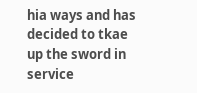hia ways and has decided to tkae up the sword in service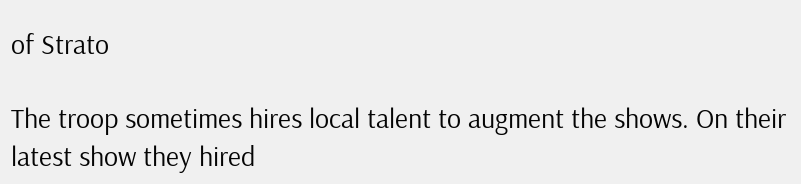of Strato

The troop sometimes hires local talent to augment the shows. On their latest show they hired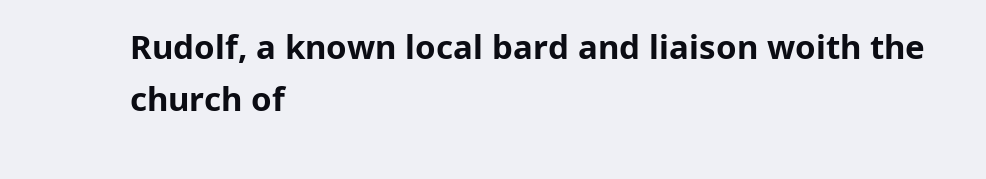Rudolf, a known local bard and liaison woith the church of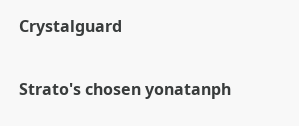Crystalguard


Strato's chosen yonatanph